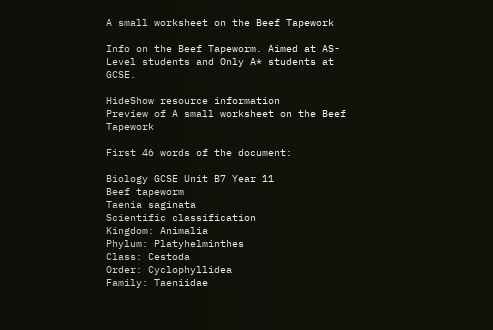A small worksheet on the Beef Tapework

Info on the Beef Tapeworm. Aimed at AS-Level students and Only A* students at GCSE.

HideShow resource information
Preview of A small worksheet on the Beef Tapework

First 46 words of the document:

Biology GCSE Unit B7 Year 11
Beef tapeworm
Taenia saginata
Scientific classification
Kingdom: Animalia
Phylum: Platyhelminthes
Class: Cestoda
Order: Cyclophyllidea
Family: Taeniidae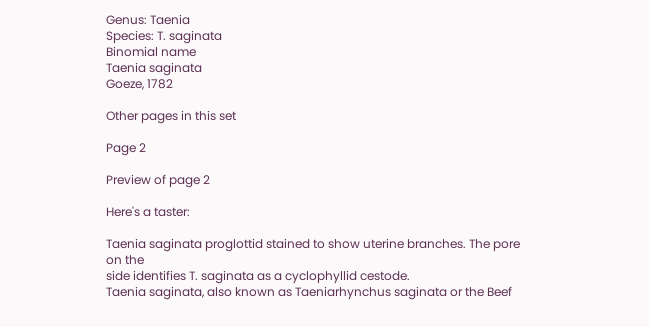Genus: Taenia
Species: T. saginata
Binomial name
Taenia saginata
Goeze, 1782

Other pages in this set

Page 2

Preview of page 2

Here's a taster:

Taenia saginata proglottid stained to show uterine branches. The pore on the
side identifies T. saginata as a cyclophyllid cestode.
Taenia saginata, also known as Taeniarhynchus saginata or the Beef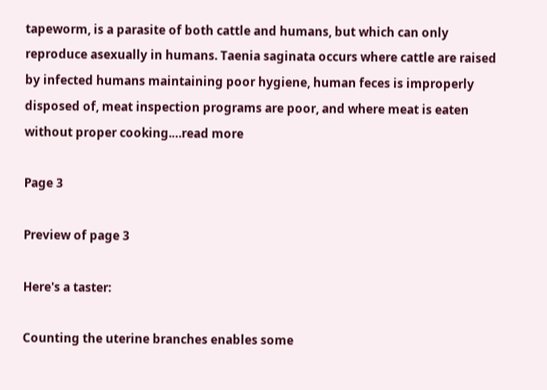tapeworm, is a parasite of both cattle and humans, but which can only
reproduce asexually in humans. Taenia saginata occurs where cattle are raised
by infected humans maintaining poor hygiene, human feces is improperly
disposed of, meat inspection programs are poor, and where meat is eaten
without proper cooking.…read more

Page 3

Preview of page 3

Here's a taster:

Counting the uterine branches enables some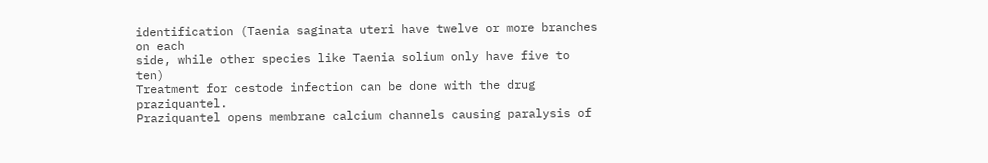identification (Taenia saginata uteri have twelve or more branches on each
side, while other species like Taenia solium only have five to ten)
Treatment for cestode infection can be done with the drug praziquantel.
Praziquantel opens membrane calcium channels causing paralysis of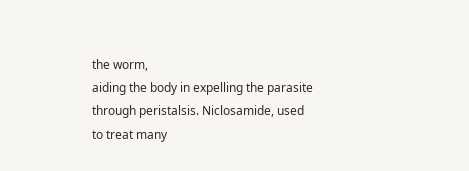the worm,
aiding the body in expelling the parasite through peristalsis. Niclosamide, used
to treat many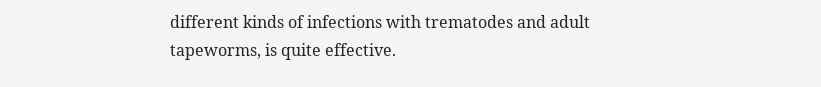different kinds of infections with trematodes and adult
tapeworms, is quite effective.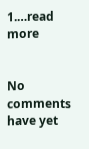1.…read more


No comments have yet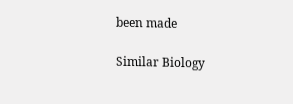been made

Similar Biology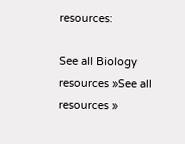resources:

See all Biology resources »See all resources »